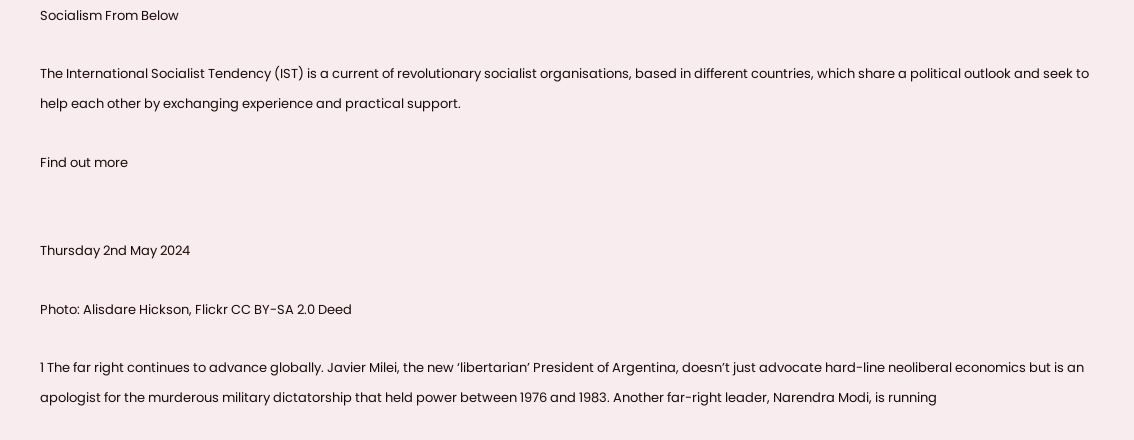Socialism From Below

The International Socialist Tendency (IST) is a current of revolutionary socialist organisations, based in different countries, which share a political outlook and seek to help each other by exchanging experience and practical support.

Find out more


Thursday 2nd May 2024

Photo: Alisdare Hickson, Flickr CC BY-SA 2.0 Deed

1 The far right continues to advance globally. Javier Milei, the new ‘libertarian’ President of Argentina, doesn’t just advocate hard-line neoliberal economics but is an apologist for the murderous military dictatorship that held power between 1976 and 1983. Another far-right leader, Narendra Modi, is running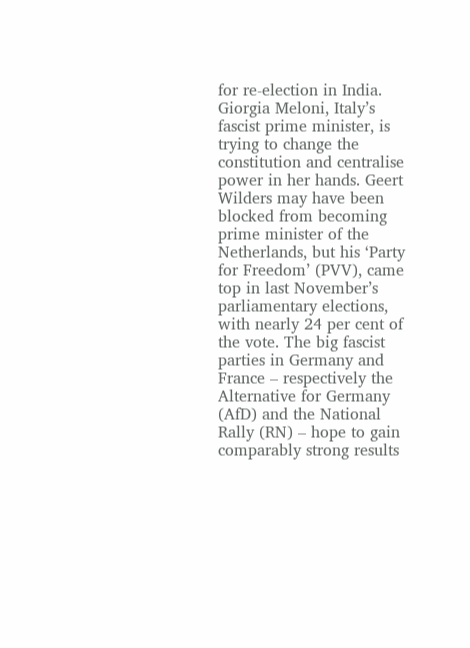for re-election in India. Giorgia Meloni, Italy’s fascist prime minister, is trying to change the constitution and centralise power in her hands. Geert Wilders may have been blocked from becoming prime minister of the Netherlands, but his ‘Party for Freedom’ (PVV), came top in last November’s parliamentary elections, with nearly 24 per cent of the vote. The big fascist parties in Germany and France – respectively the Alternative for Germany (AfD) and the National Rally (RN) – hope to gain comparably strong results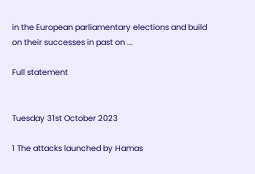in the European parliamentary elections and build on their successes in past on ...

Full statement


Tuesday 31st October 2023

1 The attacks launched by Hamas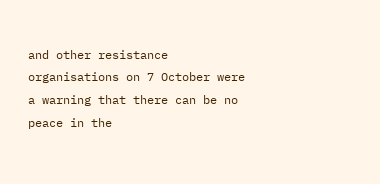and other resistance organisations on 7 October were a warning that there can be no peace in the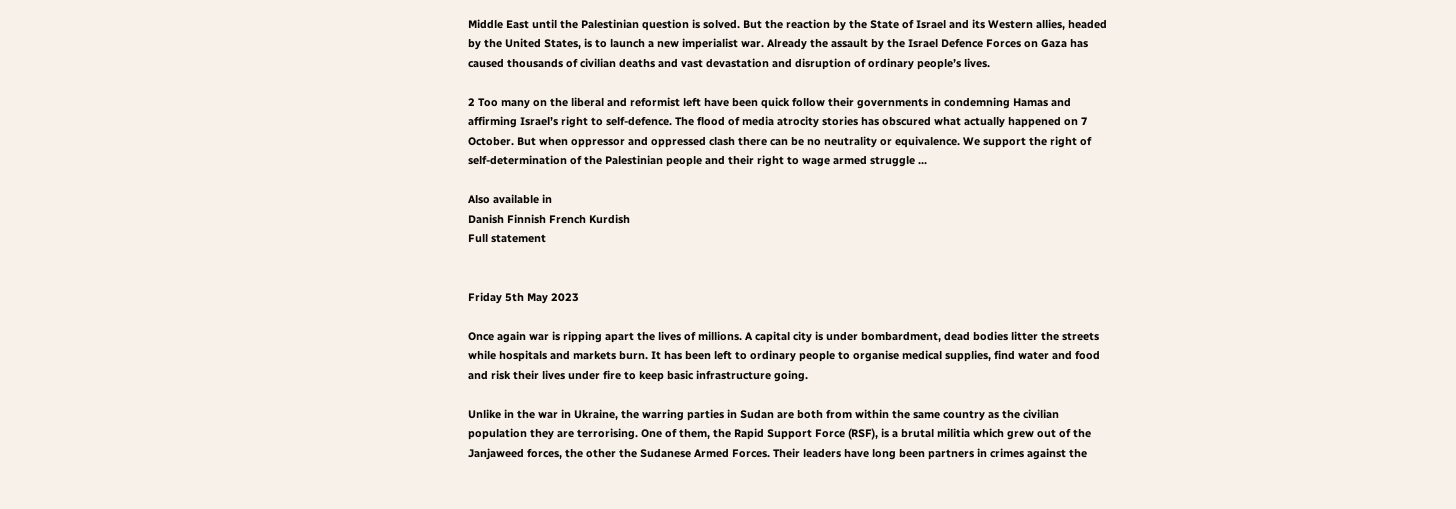Middle East until the Palestinian question is solved. But the reaction by the State of Israel and its Western allies, headed by the United States, is to launch a new imperialist war. Already the assault by the Israel Defence Forces on Gaza has caused thousands of civilian deaths and vast devastation and disruption of ordinary people’s lives.

2 Too many on the liberal and reformist left have been quick follow their governments in condemning Hamas and affirming Israel’s right to self-defence. The flood of media atrocity stories has obscured what actually happened on 7 October. But when oppressor and oppressed clash there can be no neutrality or equivalence. We support the right of self-determination of the Palestinian people and their right to wage armed struggle ...

Also available in
Danish Finnish French Kurdish
Full statement


Friday 5th May 2023

Once again war is ripping apart the lives of millions. A capital city is under bombardment, dead bodies litter the streets while hospitals and markets burn. It has been left to ordinary people to organise medical supplies, find water and food and risk their lives under fire to keep basic infrastructure going.

Unlike in the war in Ukraine, the warring parties in Sudan are both from within the same country as the civilian population they are terrorising. One of them, the Rapid Support Force (RSF), is a brutal militia which grew out of the Janjaweed forces, the other the Sudanese Armed Forces. Their leaders have long been partners in crimes against the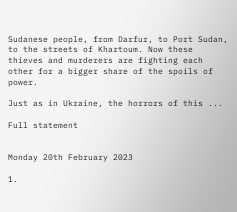Sudanese people, from Darfur, to Port Sudan, to the streets of Khartoum. Now these thieves and murderers are fighting each other for a bigger share of the spoils of power.

Just as in Ukraine, the horrors of this ...

Full statement


Monday 20th February 2023

1.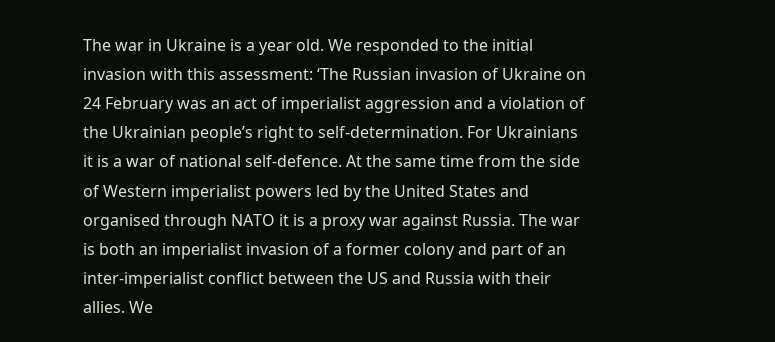The war in Ukraine is a year old. We responded to the initial invasion with this assessment: ‘The Russian invasion of Ukraine on 24 February was an act of imperialist aggression and a violation of the Ukrainian people’s right to self-determination. For Ukrainians it is a war of national self-defence. At the same time from the side of Western imperialist powers led by the United States and organised through NATO it is a proxy war against Russia. The war is both an imperialist invasion of a former colony and part of an inter-imperialist conflict between the US and Russia with their allies. We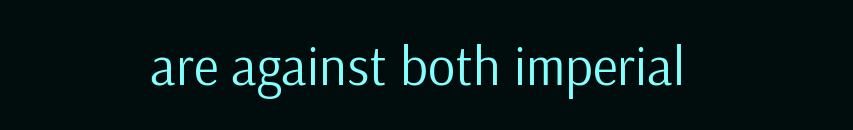are against both imperial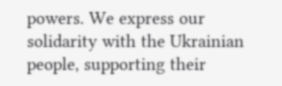powers. We express our solidarity with the Ukrainian people, supporting their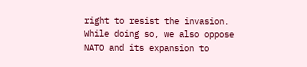right to resist the invasion. While doing so, we also oppose NATO and its expansion to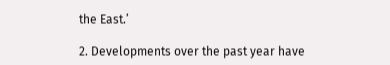the East.’

2. Developments over the past year have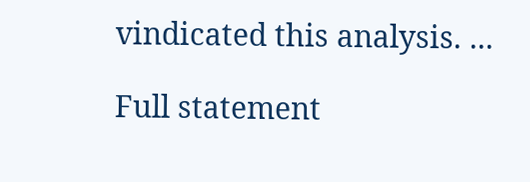vindicated this analysis. ...

Full statement